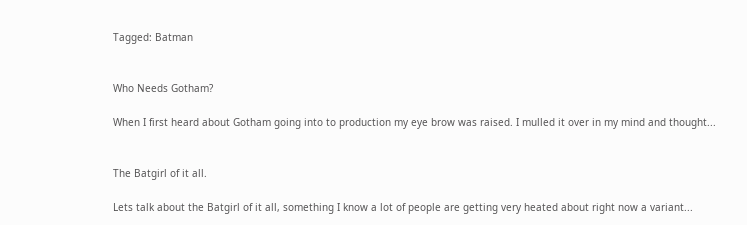Tagged: Batman


Who Needs Gotham?

When I first heard about Gotham going into to production my eye brow was raised. I mulled it over in my mind and thought...


The Batgirl of it all.

Lets talk about the Batgirl of it all, something I know a lot of people are getting very heated about right now a variant...